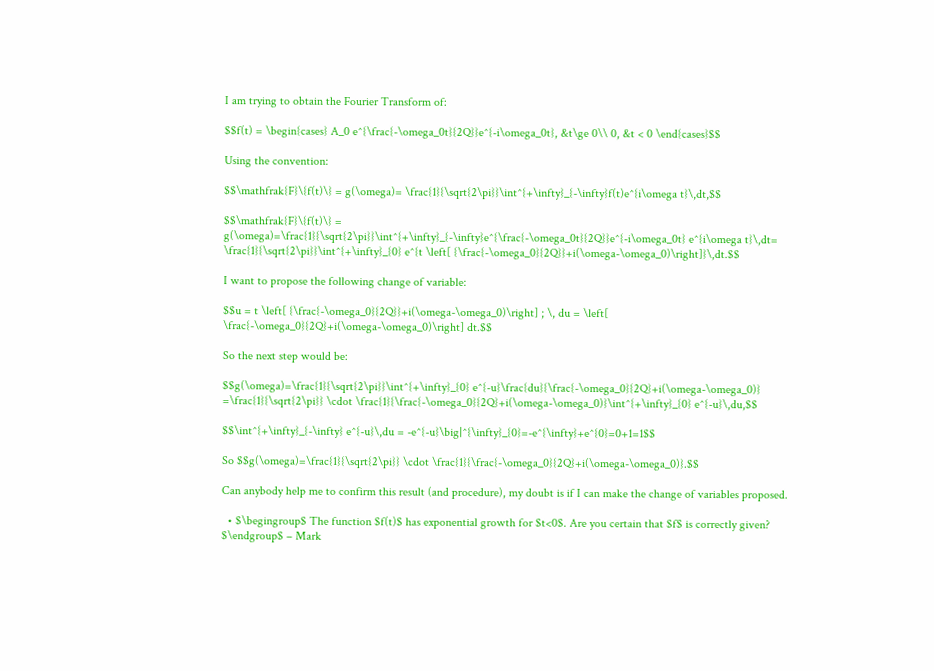I am trying to obtain the Fourier Transform of:

$$f(t) = \begin{cases} A_0 e^{\frac{-\omega_0t}{2Q}}e^{-i\omega_0t}, &t\ge 0\\ 0, &t < 0 \end{cases}$$

Using the convention:

$$\mathfrak{F}\{f(t)\} = g(\omega)= \frac{1}{\sqrt{2\pi}}\int^{+\infty}_{-\infty}f(t)e^{i\omega t}\,dt,$$

$$\mathfrak{F}\{f(t)\} = g(\omega)=\frac{1}{\sqrt{2\pi}}\int^{+\infty}_{-\infty}e^{\frac{-\omega_0t}{2Q}}e^{-i\omega_0t} e^{i\omega t}\,dt= \frac{1}{\sqrt{2\pi}}\int^{+\infty}_{0} e^{t \left[ {\frac{-\omega_0}{2Q}}+i(\omega-\omega_0)\right]}\,dt.$$

I want to propose the following change of variable:

$$u = t \left[ {\frac{-\omega_0}{2Q}}+i(\omega-\omega_0)\right] ; \, du = \left[ \frac{-\omega_0}{2Q}+i(\omega-\omega_0)\right] dt.$$

So the next step would be:

$$g(\omega)=\frac{1}{\sqrt{2\pi}}\int^{+\infty}_{0} e^{-u}\frac{du}{\frac{-\omega_0}{2Q}+i(\omega-\omega_0)} =\frac{1}{\sqrt{2\pi}} \cdot \frac{1}{\frac{-\omega_0}{2Q}+i(\omega-\omega_0)}\int^{+\infty}_{0} e^{-u}\,du,$$

$$\int^{+\infty}_{-\infty} e^{-u}\,du = -e^{-u}\big|^{\infty}_{0}=-e^{\infty}+e^{0}=0+1=1$$

So $$g(\omega)=\frac{1}{\sqrt{2\pi}} \cdot \frac{1}{\frac{-\omega_0}{2Q}+i(\omega-\omega_0)}.$$

Can anybody help me to confirm this result (and procedure), my doubt is if I can make the change of variables proposed.

  • $\begingroup$ The function $f(t)$ has exponential growth for $t<0$. Are you certain that $f$ is correctly given? $\endgroup$ – Mark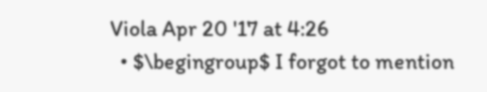Viola Apr 20 '17 at 4:26
  • $\begingroup$ I forgot to mention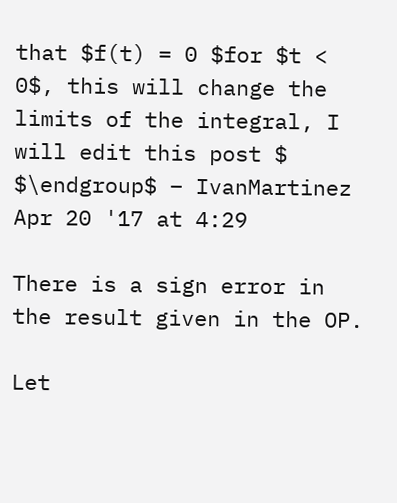that $f(t) = 0 $for $t < 0$, this will change the limits of the integral, I will edit this post $ $\endgroup$ – IvanMartinez Apr 20 '17 at 4:29

There is a sign error in the result given in the OP.

Let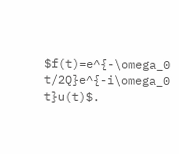$f(t)=e^{-\omega_0 t/2Q}e^{-i\omega_0 t}u(t)$.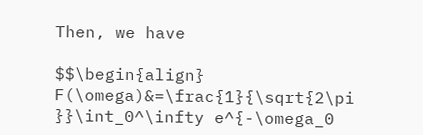Then, we have

$$\begin{align} F(\omega)&=\frac{1}{\sqrt{2\pi }}\int_0^\infty e^{-\omega_0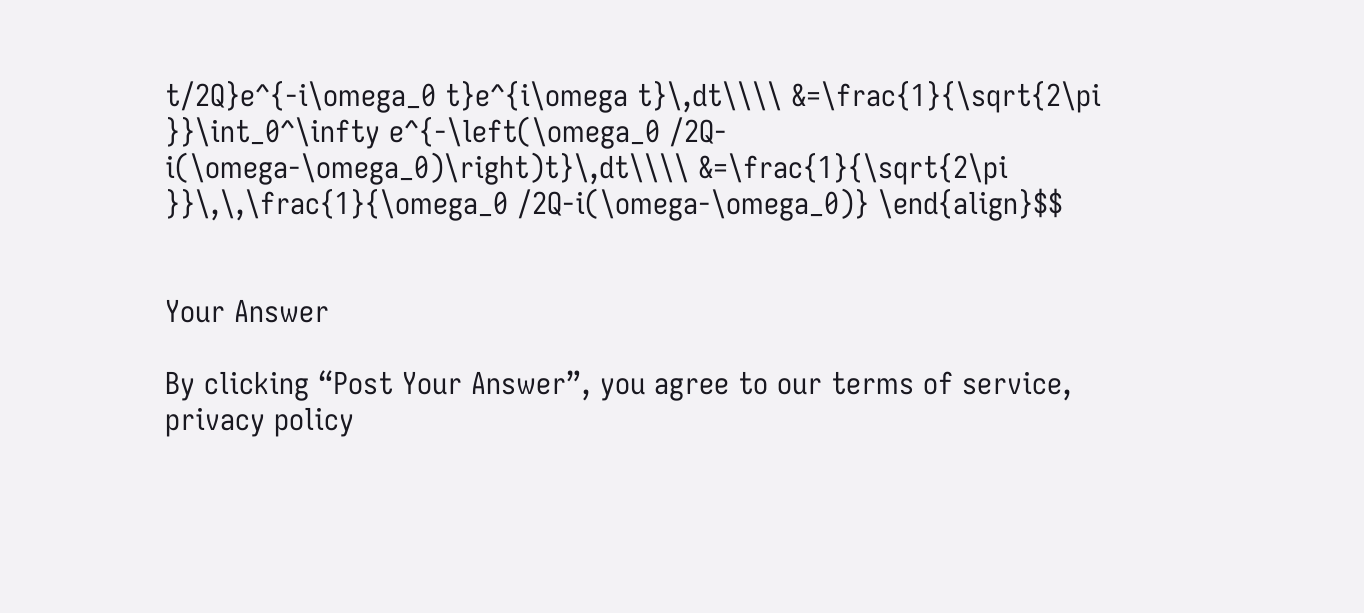t/2Q}e^{-i\omega_0 t}e^{i\omega t}\,dt\\\\ &=\frac{1}{\sqrt{2\pi }}\int_0^\infty e^{-\left(\omega_0 /2Q-i(\omega-\omega_0)\right)t}\,dt\\\\ &=\frac{1}{\sqrt{2\pi }}\,\,\frac{1}{\omega_0 /2Q-i(\omega-\omega_0)} \end{align}$$


Your Answer

By clicking “Post Your Answer”, you agree to our terms of service, privacy policy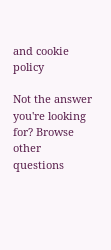and cookie policy

Not the answer you're looking for? Browse other questions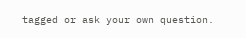tagged or ask your own question.